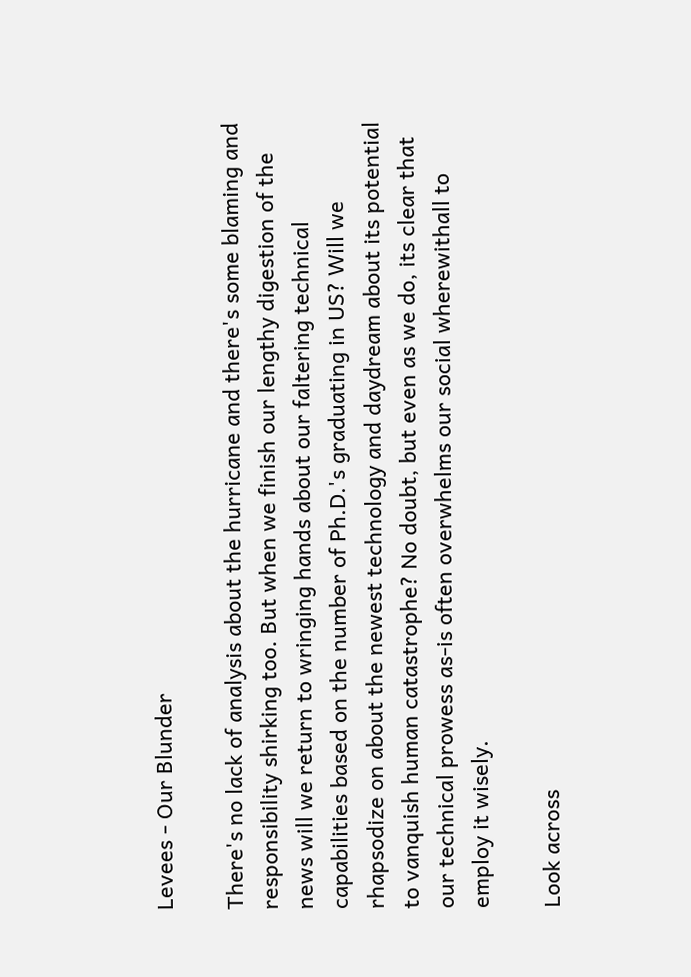Levees - Our Blunder

There's no lack of analysis about the hurricane and there's some blaming and responsibility shirking too. But when we finish our lengthy digestion of the news will we return to wringing hands about our faltering technical capabilities based on the number of Ph.D.'s graduating in US? Will we rhapsodize on about the newest technology and daydream about its potential to vanquish human catastrophe? No doubt, but even as we do, its clear that our technical prowess as-is often overwhelms our social wherewithall to employ it wisely.

Look across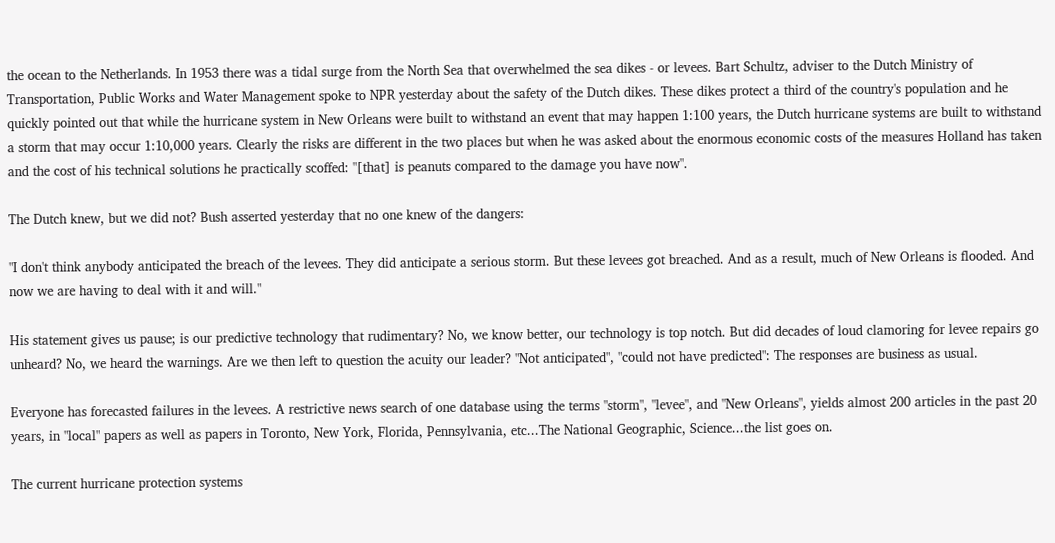the ocean to the Netherlands. In 1953 there was a tidal surge from the North Sea that overwhelmed the sea dikes - or levees. Bart Schultz, adviser to the Dutch Ministry of Transportation, Public Works and Water Management spoke to NPR yesterday about the safety of the Dutch dikes. These dikes protect a third of the country's population and he quickly pointed out that while the hurricane system in New Orleans were built to withstand an event that may happen 1:100 years, the Dutch hurricane systems are built to withstand a storm that may occur 1:10,000 years. Clearly the risks are different in the two places but when he was asked about the enormous economic costs of the measures Holland has taken and the cost of his technical solutions he practically scoffed: "[that] is peanuts compared to the damage you have now".

The Dutch knew, but we did not? Bush asserted yesterday that no one knew of the dangers:

"I don't think anybody anticipated the breach of the levees. They did anticipate a serious storm. But these levees got breached. And as a result, much of New Orleans is flooded. And now we are having to deal with it and will."

His statement gives us pause; is our predictive technology that rudimentary? No, we know better, our technology is top notch. But did decades of loud clamoring for levee repairs go unheard? No, we heard the warnings. Are we then left to question the acuity our leader? "Not anticipated", "could not have predicted": The responses are business as usual.

Everyone has forecasted failures in the levees. A restrictive news search of one database using the terms "storm", "levee", and "New Orleans", yields almost 200 articles in the past 20 years, in "local" papers as well as papers in Toronto, New York, Florida, Pennsylvania, etc...The National Geographic, Science...the list goes on.

The current hurricane protection systems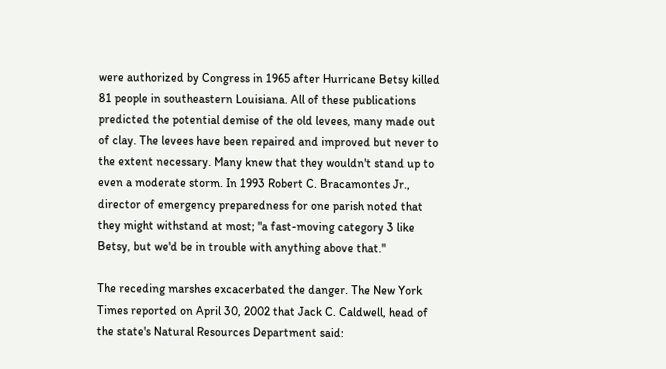were authorized by Congress in 1965 after Hurricane Betsy killed 81 people in southeastern Louisiana. All of these publications predicted the potential demise of the old levees, many made out of clay. The levees have been repaired and improved but never to the extent necessary. Many knew that they wouldn't stand up to even a moderate storm. In 1993 Robert C. Bracamontes Jr., director of emergency preparedness for one parish noted that they might withstand at most; "a fast-moving category 3 like Betsy, but we'd be in trouble with anything above that."

The receding marshes excacerbated the danger. The New York Times reported on April 30, 2002 that Jack C. Caldwell, head of the state's Natural Resources Department said: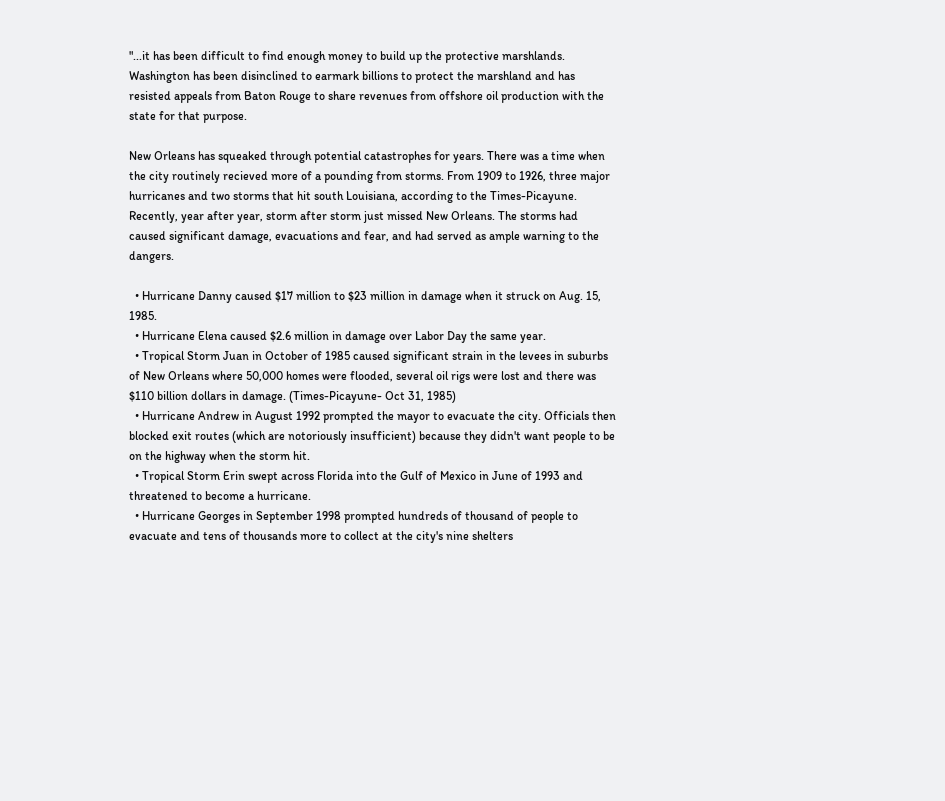"...it has been difficult to find enough money to build up the protective marshlands. Washington has been disinclined to earmark billions to protect the marshland and has resisted appeals from Baton Rouge to share revenues from offshore oil production with the state for that purpose.

New Orleans has squeaked through potential catastrophes for years. There was a time when the city routinely recieved more of a pounding from storms. From 1909 to 1926, three major hurricanes and two storms that hit south Louisiana, according to the Times-Picayune. Recently, year after year, storm after storm just missed New Orleans. The storms had caused significant damage, evacuations and fear, and had served as ample warning to the dangers.

  • Hurricane Danny caused $17 million to $23 million in damage when it struck on Aug. 15, 1985.
  • Hurricane Elena caused $2.6 million in damage over Labor Day the same year.
  • Tropical Storm Juan in October of 1985 caused significant strain in the levees in suburbs of New Orleans where 50,000 homes were flooded, several oil rigs were lost and there was $110 billion dollars in damage. (Times-Picayune- Oct 31, 1985)
  • Hurricane Andrew in August 1992 prompted the mayor to evacuate the city. Officials then blocked exit routes (which are notoriously insufficient) because they didn't want people to be on the highway when the storm hit.
  • Tropical Storm Erin swept across Florida into the Gulf of Mexico in June of 1993 and threatened to become a hurricane.
  • Hurricane Georges in September 1998 prompted hundreds of thousand of people to evacuate and tens of thousands more to collect at the city's nine shelters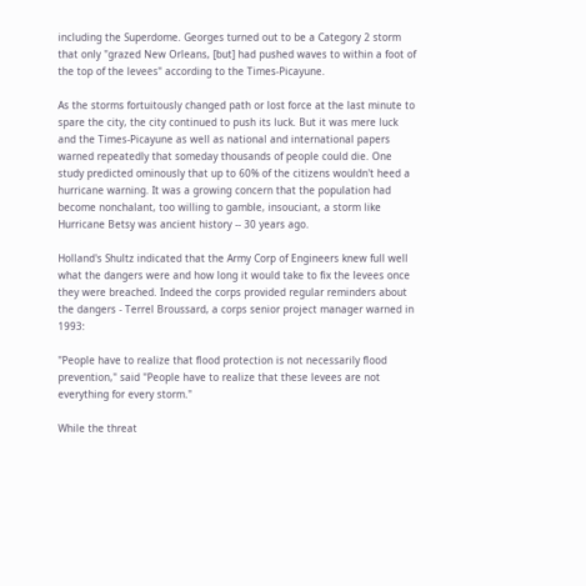including the Superdome. Georges turned out to be a Category 2 storm that only "grazed New Orleans, [but] had pushed waves to within a foot of the top of the levees" according to the Times-Picayune.

As the storms fortuitously changed path or lost force at the last minute to spare the city, the city continued to push its luck. But it was mere luck and the Times-Picayune as well as national and international papers warned repeatedly that someday thousands of people could die. One study predicted ominously that up to 60% of the citizens wouldn't heed a hurricane warning. It was a growing concern that the population had become nonchalant, too willing to gamble, insouciant, a storm like Hurricane Betsy was ancient history -- 30 years ago.

Holland's Shultz indicated that the Army Corp of Engineers knew full well what the dangers were and how long it would take to fix the levees once they were breached. Indeed the corps provided regular reminders about the dangers - Terrel Broussard, a corps senior project manager warned in 1993:

"People have to realize that flood protection is not necessarily flood prevention," said "People have to realize that these levees are not everything for every storm."

While the threat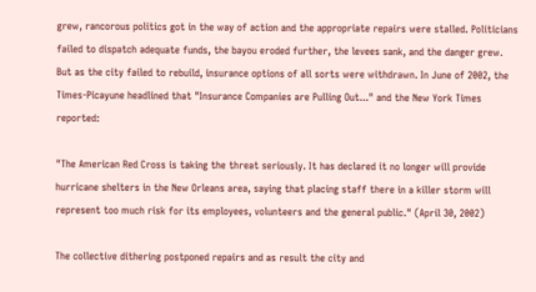grew, rancorous politics got in the way of action and the appropriate repairs were stalled. Politicians failed to dispatch adequate funds, the bayou eroded further, the levees sank, and the danger grew. But as the city failed to rebuild, insurance options of all sorts were withdrawn. In June of 2002, the Times-Picayune headlined that "Insurance Companies are Pulling Out..." and the New York Times reported:

"The American Red Cross is taking the threat seriously. It has declared it no longer will provide hurricane shelters in the New Orleans area, saying that placing staff there in a killer storm will represent too much risk for its employees, volunteers and the general public." (April 30, 2002)

The collective dithering postponed repairs and as result the city and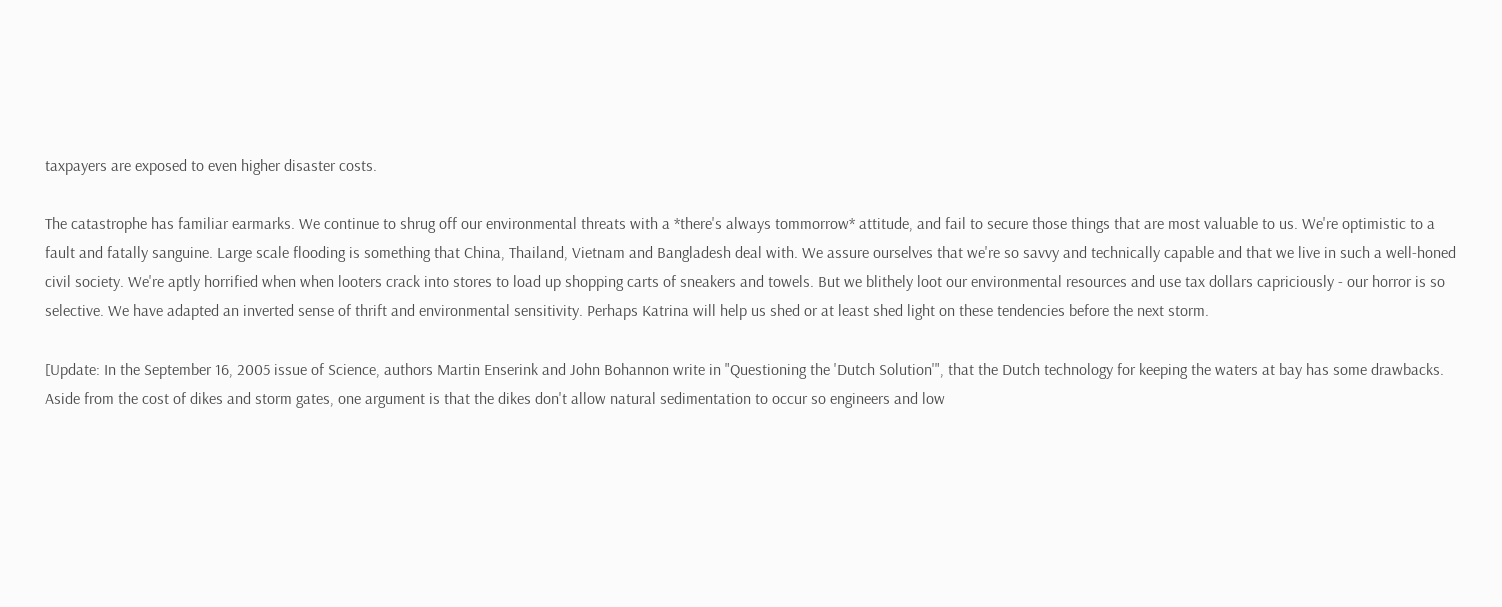taxpayers are exposed to even higher disaster costs.

The catastrophe has familiar earmarks. We continue to shrug off our environmental threats with a *there's always tommorrow* attitude, and fail to secure those things that are most valuable to us. We're optimistic to a fault and fatally sanguine. Large scale flooding is something that China, Thailand, Vietnam and Bangladesh deal with. We assure ourselves that we're so savvy and technically capable and that we live in such a well-honed civil society. We're aptly horrified when when looters crack into stores to load up shopping carts of sneakers and towels. But we blithely loot our environmental resources and use tax dollars capriciously - our horror is so selective. We have adapted an inverted sense of thrift and environmental sensitivity. Perhaps Katrina will help us shed or at least shed light on these tendencies before the next storm.

[Update: In the September 16, 2005 issue of Science, authors Martin Enserink and John Bohannon write in "Questioning the 'Dutch Solution'", that the Dutch technology for keeping the waters at bay has some drawbacks. Aside from the cost of dikes and storm gates, one argument is that the dikes don't allow natural sedimentation to occur so engineers and low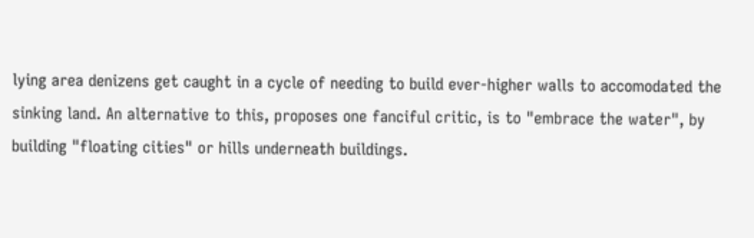lying area denizens get caught in a cycle of needing to build ever-higher walls to accomodated the sinking land. An alternative to this, proposes one fanciful critic, is to "embrace the water", by building "floating cities" or hills underneath buildings.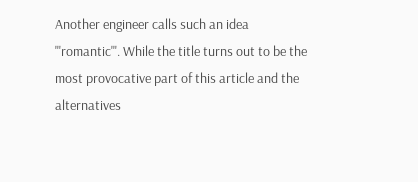Another engineer calls such an idea "'romantic'". While the title turns out to be the most provocative part of this article and the alternatives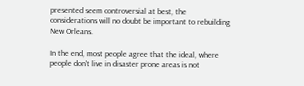presented seem controversial at best, the considerations will no doubt be important to rebuilding New Orleans.

In the end, most people agree that the ideal, where people don't live in disaster prone areas is not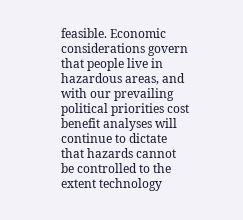feasible. Economic considerations govern that people live in hazardous areas, and with our prevailing political priorities cost benefit analyses will continue to dictate that hazards cannot be controlled to the extent technology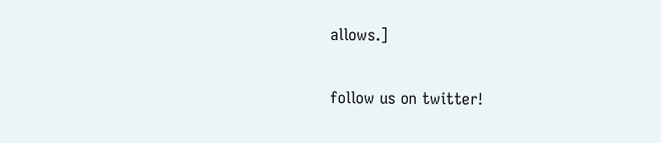allows.]

follow us on twitter!